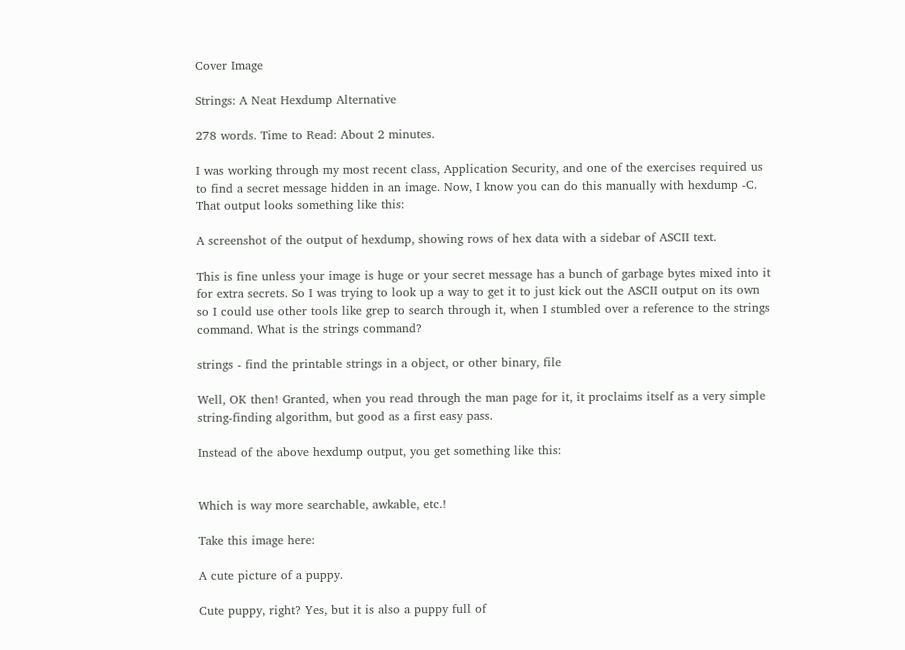Cover Image

Strings: A Neat Hexdump Alternative

278 words. Time to Read: About 2 minutes.

I was working through my most recent class, Application Security, and one of the exercises required us to find a secret message hidden in an image. Now, I know you can do this manually with hexdump -C. That output looks something like this:

A screenshot of the output of hexdump, showing rows of hex data with a sidebar of ASCII text.

This is fine unless your image is huge or your secret message has a bunch of garbage bytes mixed into it for extra secrets. So I was trying to look up a way to get it to just kick out the ASCII output on its own so I could use other tools like grep to search through it, when I stumbled over a reference to the strings command. What is the strings command?

strings - find the printable strings in a object, or other binary, file

Well, OK then! Granted, when you read through the man page for it, it proclaims itself as a very simple string-finding algorithm, but good as a first easy pass.

Instead of the above hexdump output, you get something like this:


Which is way more searchable, awkable, etc.!

Take this image here:

A cute picture of a puppy.

Cute puppy, right? Yes, but it is also a puppy full of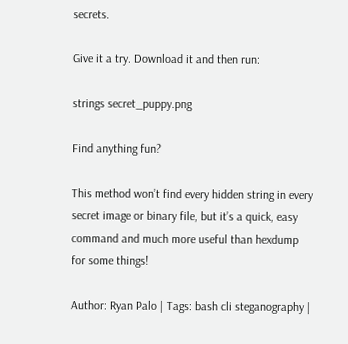secrets.

Give it a try. Download it and then run:

strings secret_puppy.png

Find anything fun?

This method won’t find every hidden string in every secret image or binary file, but it’s a quick, easy command and much more useful than hexdump for some things!

Author: Ryan Palo | Tags: bash cli steganography |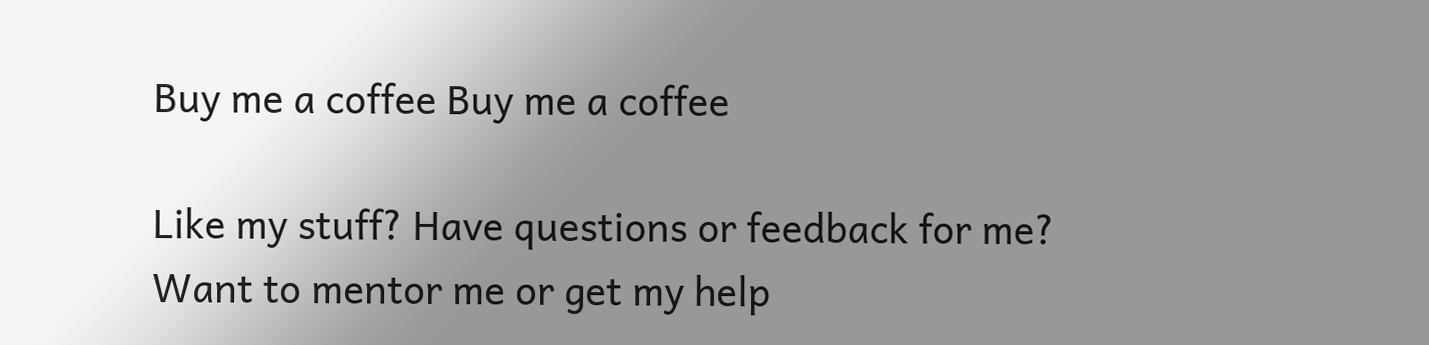Buy me a coffee Buy me a coffee

Like my stuff? Have questions or feedback for me? Want to mentor me or get my help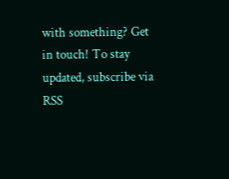with something? Get in touch! To stay updated, subscribe via RSS